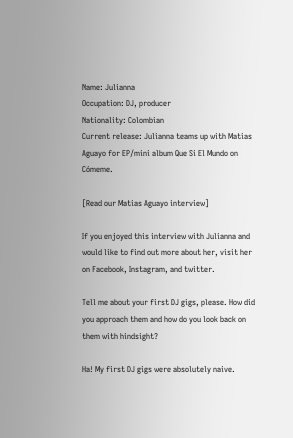Name: Julianna
Occupation: DJ, producer
Nationality: Colombian
Current release: Julianna teams up with Matias Aguayo for EP/mini album Que Si El Mundo on Cómeme.

[Read our Matias Aguayo interview]

If you enjoyed this interview with Julianna and would like to find out more about her, visit her on Facebook, Instagram, and twitter.

Tell me about your first DJ gigs, please. How did you approach them and how do you look back on them with hindsight?

Ha! My first DJ gigs were absolutely naive.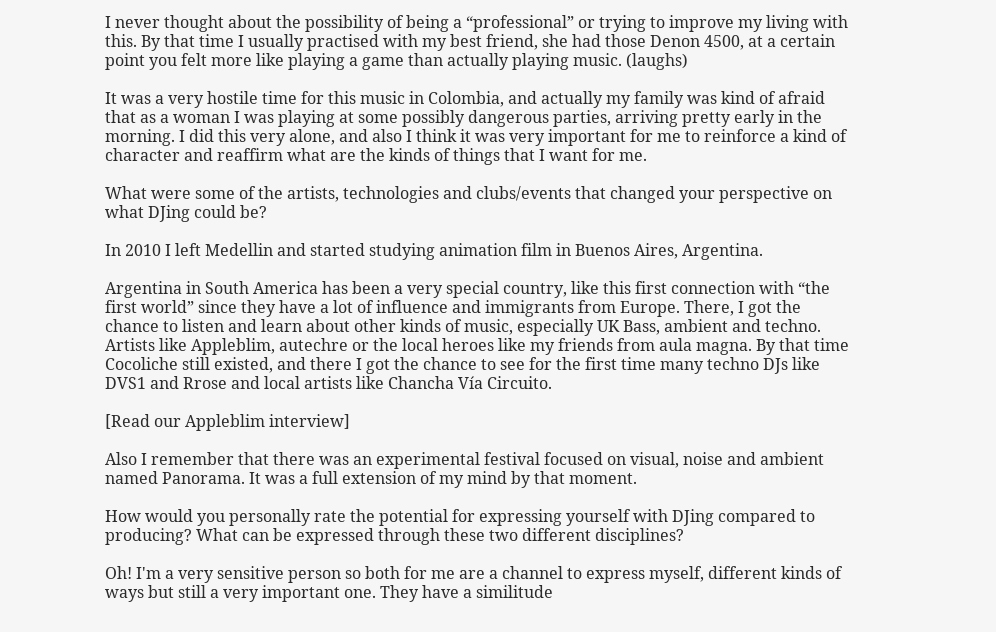I never thought about the possibility of being a “professional” or trying to improve my living with this. By that time I usually practised with my best friend, she had those Denon 4500, at a certain point you felt more like playing a game than actually playing music. (laughs)

It was a very hostile time for this music in Colombia, and actually my family was kind of afraid that as a woman I was playing at some possibly dangerous parties, arriving pretty early in the morning. I did this very alone, and also I think it was very important for me to reinforce a kind of character and reaffirm what are the kinds of things that I want for me.

What were some of the artists, technologies and clubs/events that changed your perspective on what DJing could be?

In 2010 I left Medellin and started studying animation film in Buenos Aires, Argentina.

Argentina in South America has been a very special country, like this first connection with “the first world” since they have a lot of influence and immigrants from Europe. There, I got the chance to listen and learn about other kinds of music, especially UK Bass, ambient and techno. Artists like Appleblim, autechre or the local heroes like my friends from aula magna. By that time Cocoliche still existed, and there I got the chance to see for the first time many techno DJs like DVS1 and Rrose and local artists like Chancha Vía Circuito.

[Read our Appleblim interview]

Also I remember that there was an experimental festival focused on visual, noise and ambient named Panorama. It was a full extension of my mind by that moment.

How would you personally rate the potential for expressing yourself with DJing compared to producing? What can be expressed through these two different disciplines?

Oh! I'm a very sensitive person so both for me are a channel to express myself, different kinds of ways but still a very important one. They have a similitude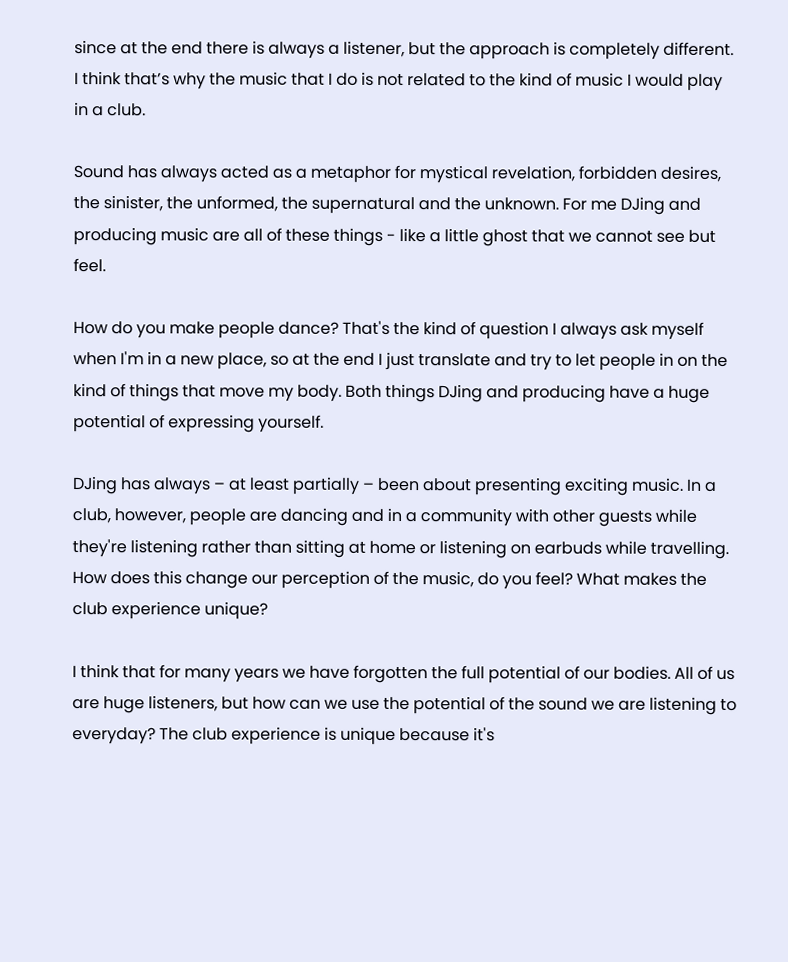since at the end there is always a listener, but the approach is completely different. I think that’s why the music that I do is not related to the kind of music I would play in a club.

Sound has always acted as a metaphor for mystical revelation, forbidden desires, the sinister, the unformed, the supernatural and the unknown. For me DJing and producing music are all of these things - like a little ghost that we cannot see but feel.

How do you make people dance? That's the kind of question I always ask myself when I'm in a new place, so at the end I just translate and try to let people in on the kind of things that move my body. Both things DJing and producing have a huge potential of expressing yourself.

DJing has always – at least partially – been about presenting exciting music. In a club, however, people are dancing and in a community with other guests while they're listening rather than sitting at home or listening on earbuds while travelling. How does this change our perception of the music, do you feel? What makes the club experience unique?

I think that for many years we have forgotten the full potential of our bodies. All of us are huge listeners, but how can we use the potential of the sound we are listening to everyday? The club experience is unique because it's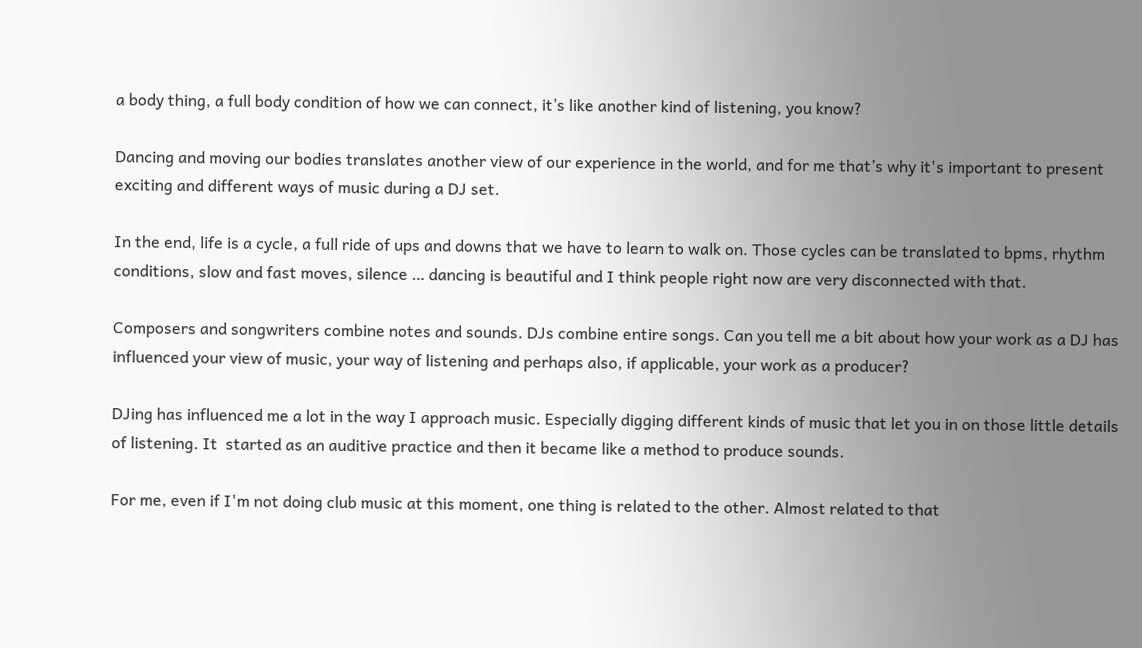a body thing, a full body condition of how we can connect, it’s like another kind of listening, you know?

Dancing and moving our bodies translates another view of our experience in the world, and for me that’s why it's important to present exciting and different ways of music during a DJ set.

In the end, life is a cycle, a full ride of ups and downs that we have to learn to walk on. Those cycles can be translated to bpms, rhythm conditions, slow and fast moves, silence … dancing is beautiful and I think people right now are very disconnected with that.

Composers and songwriters combine notes and sounds. DJs combine entire songs. Can you tell me a bit about how your work as a DJ has influenced your view of music, your way of listening and perhaps also, if applicable, your work as a producer?

DJing has influenced me a lot in the way I approach music. Especially digging different kinds of music that let you in on those little details of listening. It  started as an auditive practice and then it became like a method to produce sounds.

For me, even if I'm not doing club music at this moment, one thing is related to the other. Almost related to that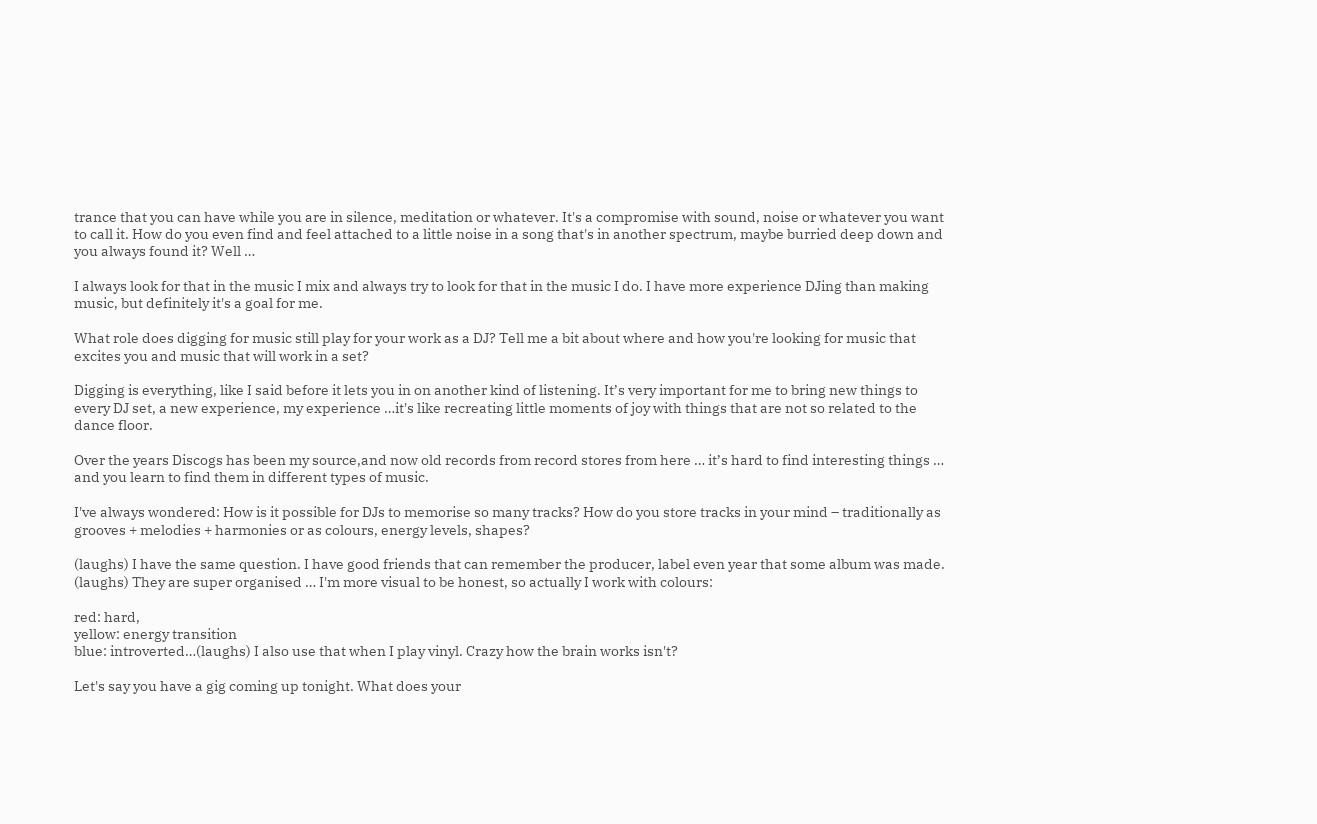trance that you can have while you are in silence, meditation or whatever. It's a compromise with sound, noise or whatever you want  to call it. How do you even find and feel attached to a little noise in a song that's in another spectrum, maybe burried deep down and you always found it? Well …

I always look for that in the music I mix and always try to look for that in the music I do. I have more experience DJing than making music, but definitely it's a goal for me.

What role does digging for music still play for your work as a DJ? Tell me a bit about where and how you're looking for music that excites you and music that will work in a set?

Digging is everything, like I said before it lets you in on another kind of listening. It’s very important for me to bring new things to every DJ set, a new experience, my experience …it's like recreating little moments of joy with things that are not so related to the dance floor.

Over the years Discogs has been my source,and now old records from record stores from here … it’s hard to find interesting things … and you learn to find them in different types of music.

I've always wondered: How is it possible for DJs to memorise so many tracks? How do you store tracks in your mind – traditionally as grooves + melodies + harmonies or as colours, energy levels, shapes?

(laughs) I have the same question. I have good friends that can remember the producer, label even year that some album was made. (laughs) They are super organised … I'm more visual to be honest, so actually I work with colours:

red: hard,
yellow: energy transition
blue: introverted…(laughs) I also use that when I play vinyl. Crazy how the brain works isn't?

Let's say you have a gig coming up tonight. What does your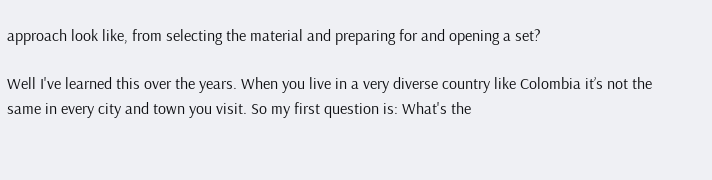approach look like, from selecting the material and preparing for and opening a set?

Well I've learned this over the years. When you live in a very diverse country like Colombia it’s not the same in every city and town you visit. So my first question is: What's the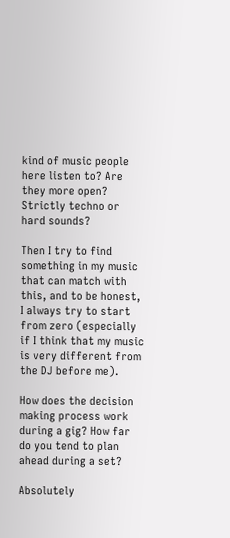kind of music people here listen to? Are they more open? Strictly techno or hard sounds?

Then I try to find something in my music that can match with this, and to be honest, I always try to start from zero (especially if I think that my music is very different from the DJ before me).

How does the decision making process work during a gig? How far do you tend to plan ahead during a set?

Absolutely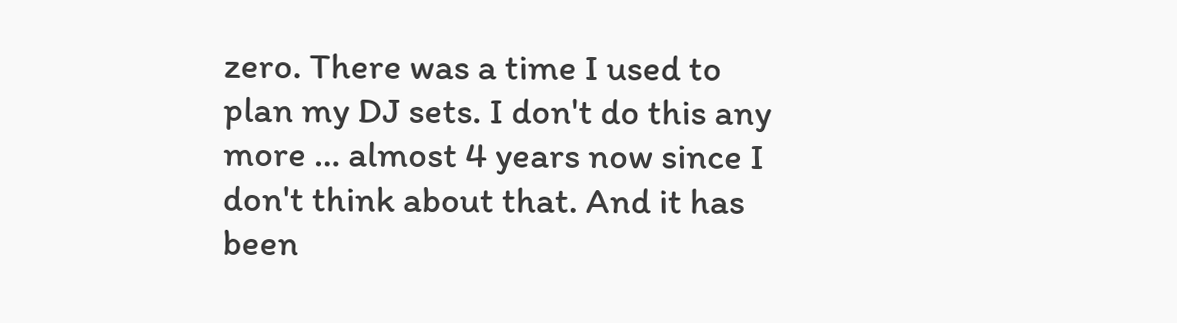zero. There was a time I used to plan my DJ sets. I don't do this any more … almost 4 years now since I don't think about that. And it has been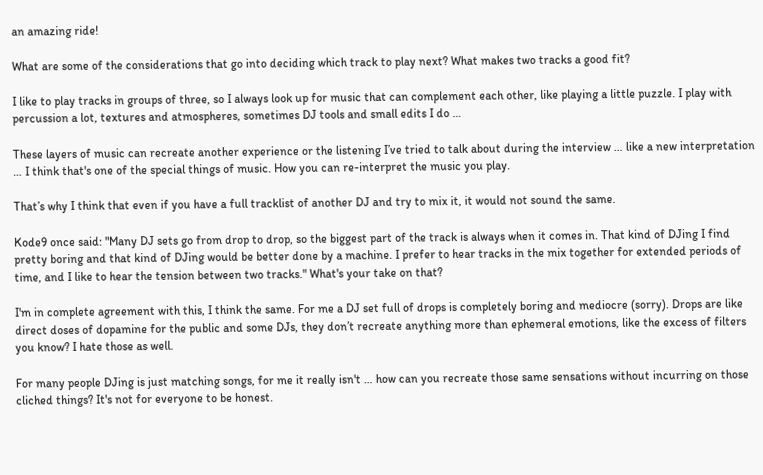an amazing ride!

What are some of the considerations that go into deciding which track to play next? What makes two tracks a good fit?

I like to play tracks in groups of three, so I always look up for music that can complement each other, like playing a little puzzle. I play with percussion a lot, textures and atmospheres, sometimes DJ tools and small edits I do …

These layers of music can recreate another experience or the listening I’ve tried to talk about during the interview … like a new interpretation … I think that's one of the special things of music. How you can re-interpret the music you play.

That’s why I think that even if you have a full tracklist of another DJ and try to mix it, it would not sound the same.

Kode9 once said: "Many DJ sets go from drop to drop, so the biggest part of the track is always when it comes in. That kind of DJing I find pretty boring and that kind of DJing would be better done by a machine. I prefer to hear tracks in the mix together for extended periods of time, and I like to hear the tension between two tracks." What's your take on that?

I'm in complete agreement with this, I think the same. For me a DJ set full of drops is completely boring and mediocre (sorry). Drops are like direct doses of dopamine for the public and some DJs, they don’t recreate anything more than ephemeral emotions, like the excess of filters you know? I hate those as well.

For many people DJing is just matching songs, for me it really isn't … how can you recreate those same sensations without incurring on those cliched things? It's not for everyone to be honest.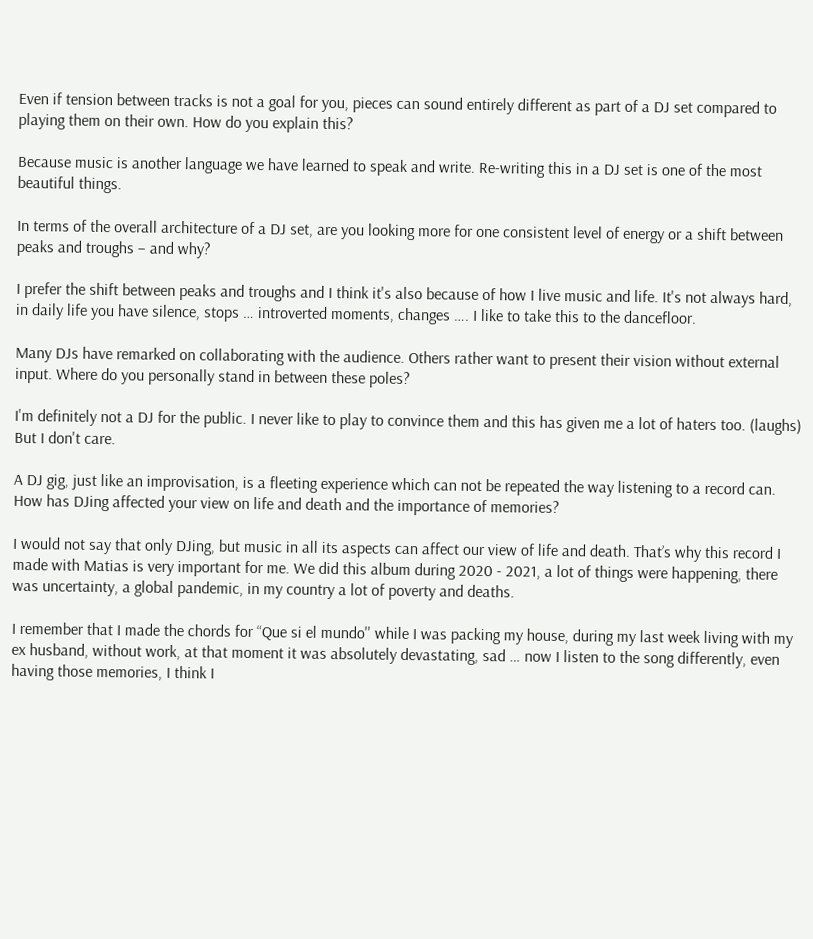Even if tension between tracks is not a goal for you, pieces can sound entirely different as part of a DJ set compared to playing them on their own. How do you explain this?

Because music is another language we have learned to speak and write. Re-writing this in a DJ set is one of the most beautiful things.

In terms of the overall architecture of a DJ set, are you looking more for one consistent level of energy or a shift between peaks and troughs – and why?

I prefer the shift between peaks and troughs and I think it's also because of how I live music and life. It's not always hard, in daily life you have silence, stops … introverted moments, changes …. I like to take this to the dancefloor.

Many DJs have remarked on collaborating with the audience. Others rather want to present their vision without external input. Where do you personally stand in between these poles?

I'm definitely not a DJ for the public. I never like to play to convince them and this has given me a lot of haters too. (laughs) But I don't care.

A DJ gig, just like an improvisation, is a fleeting experience which can not be repeated the way listening to a record can. How has DJing affected your view on life and death and the importance of memories?

I would not say that only DJing, but music in all its aspects can affect our view of life and death. That’s why this record I made with Matias is very important for me. We did this album during 2020 - 2021, a lot of things were happening, there was uncertainty, a global pandemic, in my country a lot of poverty and deaths.

I remember that I made the chords for “Que si el mundo'' while I was packing my house, during my last week living with my ex husband, without work, at that moment it was absolutely devastating, sad … now I listen to the song differently, even having those memories, I think I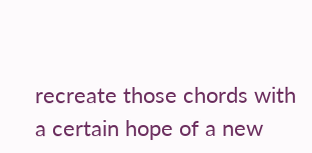recreate those chords with a certain hope of a new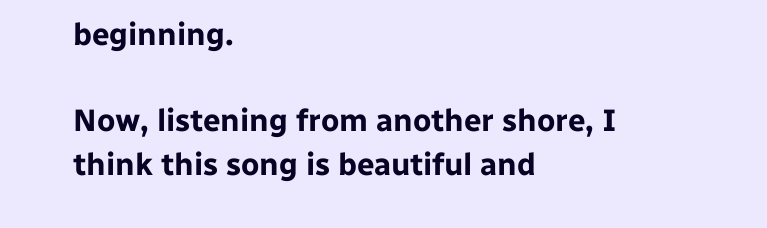beginning.

Now, listening from another shore, I think this song is beautiful and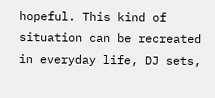hopeful. This kind of situation can be recreated in everyday life, DJ sets,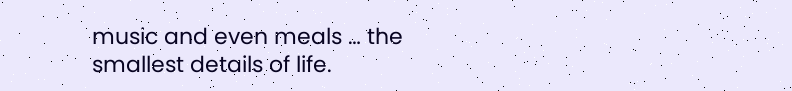music and even meals … the smallest details of life.